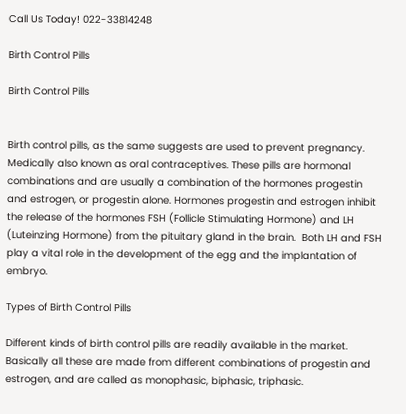Call Us Today! 022-33814248

Birth Control Pills

Birth Control Pills


Birth control pills, as the same suggests are used to prevent pregnancy. Medically also known as oral contraceptives. These pills are hormonal combinations and are usually a combination of the hormones progestin and estrogen, or progestin alone. Hormones progestin and estrogen inhibit the release of the hormones FSH (Follicle Stimulating Hormone) and LH (Luteinzing Hormone) from the pituitary gland in the brain.  Both LH and FSH play a vital role in the development of the egg and the implantation of embryo.

Types of Birth Control Pills

Different kinds of birth control pills are readily available in the market. Basically all these are made from different combinations of progestin and estrogen, and are called as monophasic, biphasic, triphasic.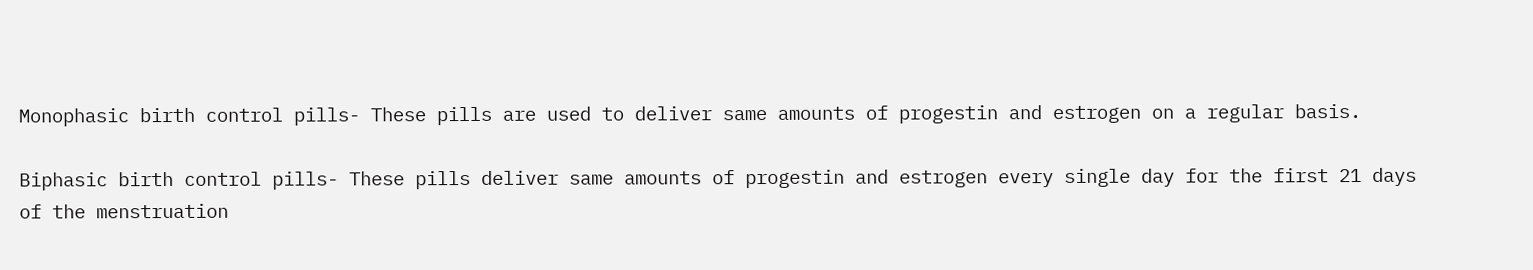Monophasic birth control pills- These pills are used to deliver same amounts of progestin and estrogen on a regular basis.

Biphasic birth control pills- These pills deliver same amounts of progestin and estrogen every single day for the first 21 days of the menstruation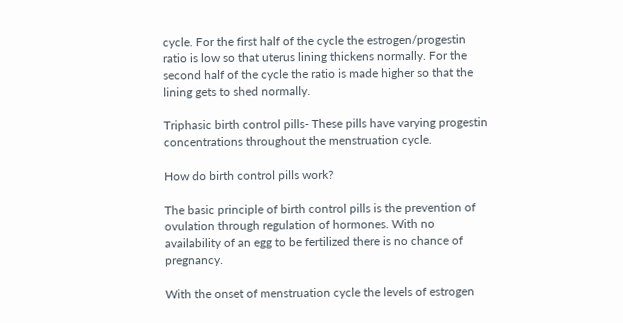cycle. For the first half of the cycle the estrogen/progestin ratio is low so that uterus lining thickens normally. For the second half of the cycle the ratio is made higher so that the lining gets to shed normally.

Triphasic birth control pills- These pills have varying progestin concentrations throughout the menstruation cycle.

How do birth control pills work?

The basic principle of birth control pills is the prevention of ovulation through regulation of hormones. With no availability of an egg to be fertilized there is no chance of pregnancy.

With the onset of menstruation cycle the levels of estrogen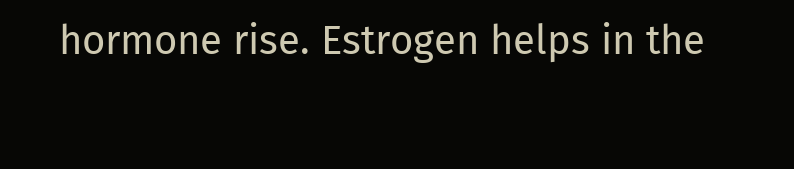hormone rise. Estrogen helps in the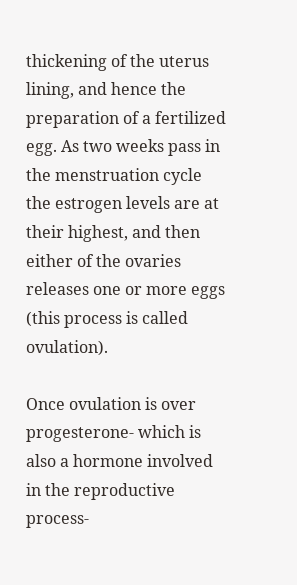thickening of the uterus lining, and hence the preparation of a fertilized egg. As two weeks pass in the menstruation cycle the estrogen levels are at their highest, and then either of the ovaries releases one or more eggs (this process is called ovulation).

Once ovulation is over progesterone- which is also a hormone involved in the reproductive process-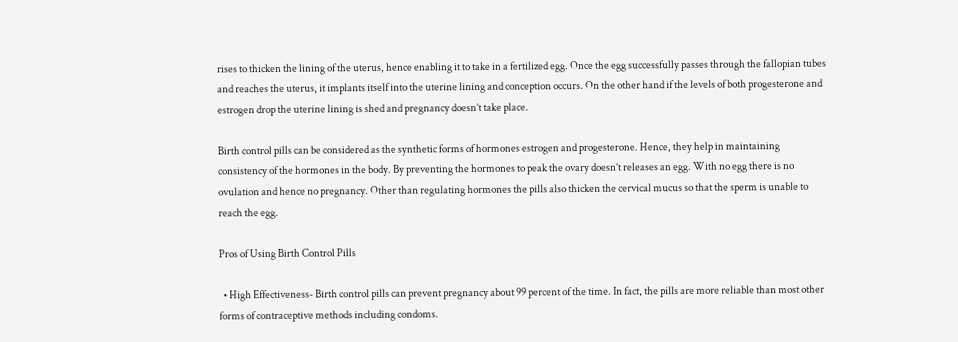rises to thicken the lining of the uterus, hence enabling it to take in a fertilized egg. Once the egg successfully passes through the fallopian tubes and reaches the uterus, it implants itself into the uterine lining and conception occurs. On the other hand if the levels of both progesterone and estrogen drop the uterine lining is shed and pregnancy doesn’t take place.

Birth control pills can be considered as the synthetic forms of hormones estrogen and progesterone. Hence, they help in maintaining consistency of the hormones in the body. By preventing the hormones to peak the ovary doesn’t releases an egg. With no egg there is no ovulation and hence no pregnancy. Other than regulating hormones the pills also thicken the cervical mucus so that the sperm is unable to reach the egg.

Pros of Using Birth Control Pills

  • High Effectiveness- Birth control pills can prevent pregnancy about 99 percent of the time. In fact, the pills are more reliable than most other forms of contraceptive methods including condoms.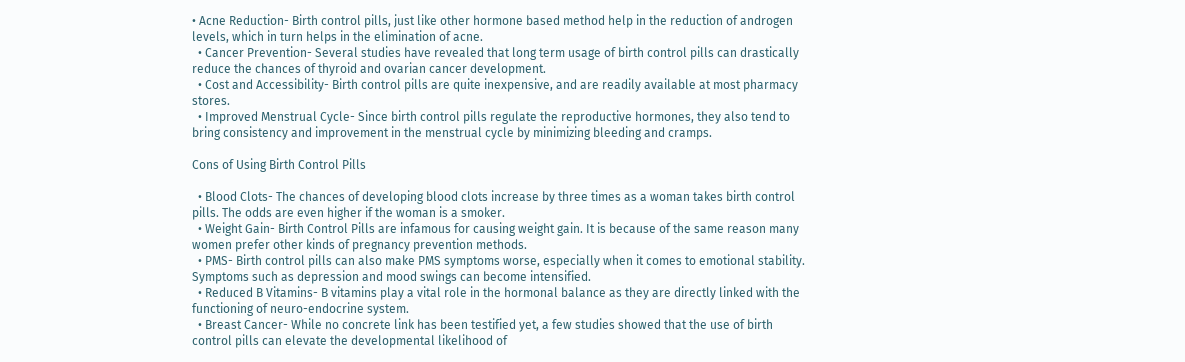• Acne Reduction- Birth control pills, just like other hormone based method help in the reduction of androgen levels, which in turn helps in the elimination of acne.
  • Cancer Prevention- Several studies have revealed that long term usage of birth control pills can drastically reduce the chances of thyroid and ovarian cancer development.
  • Cost and Accessibility- Birth control pills are quite inexpensive, and are readily available at most pharmacy stores.
  • Improved Menstrual Cycle- Since birth control pills regulate the reproductive hormones, they also tend to bring consistency and improvement in the menstrual cycle by minimizing bleeding and cramps.

Cons of Using Birth Control Pills

  • Blood Clots- The chances of developing blood clots increase by three times as a woman takes birth control pills. The odds are even higher if the woman is a smoker.
  • Weight Gain- Birth Control Pills are infamous for causing weight gain. It is because of the same reason many women prefer other kinds of pregnancy prevention methods.
  • PMS- Birth control pills can also make PMS symptoms worse, especially when it comes to emotional stability. Symptoms such as depression and mood swings can become intensified.
  • Reduced B Vitamins- B vitamins play a vital role in the hormonal balance as they are directly linked with the functioning of neuro-endocrine system.
  • Breast Cancer- While no concrete link has been testified yet, a few studies showed that the use of birth control pills can elevate the developmental likelihood of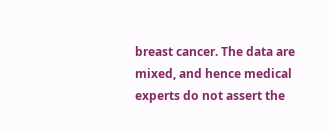breast cancer. The data are mixed, and hence medical experts do not assert the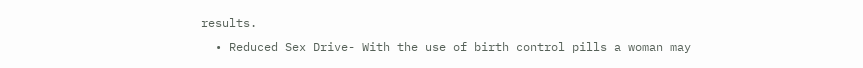results.
  • Reduced Sex Drive- With the use of birth control pills a woman may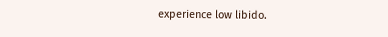experience low libido.